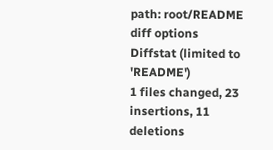path: root/README
diff options
Diffstat (limited to 'README')
1 files changed, 23 insertions, 11 deletions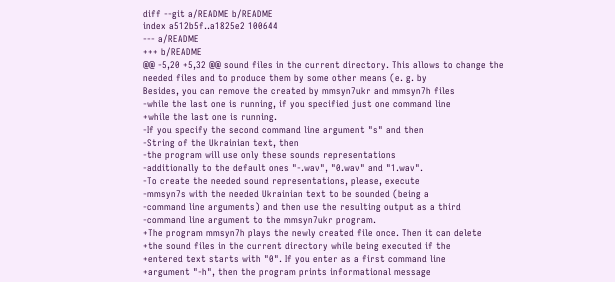diff --git a/README b/README
index a512b5f..a1825e2 100644
--- a/README
+++ b/README
@@ -5,20 +5,32 @@ sound files in the current directory. This allows to change the
needed files and to produce them by some other means (e. g. by
Besides, you can remove the created by mmsyn7ukr and mmsyn7h files
-while the last one is running, if you specified just one command line
+while the last one is running.
-If you specify the second command line argument "s" and then
-String of the Ukrainian text, then
-the program will use only these sounds representations
-additionally to the default ones "-.wav", "0.wav" and "1.wav".
-To create the needed sound representations, please, execute
-mmsyn7s with the needed Ukrainian text to be sounded (being a
-command line arguments) and then use the resulting output as a third
-command line argument to the mmsyn7ukr program.
+The program mmsyn7h plays the newly created file once. Then it can delete
+the sound files in the current directory while being executed if the
+entered text starts with "0". If you enter as a first command line
+argument "-h", then the program prints informational message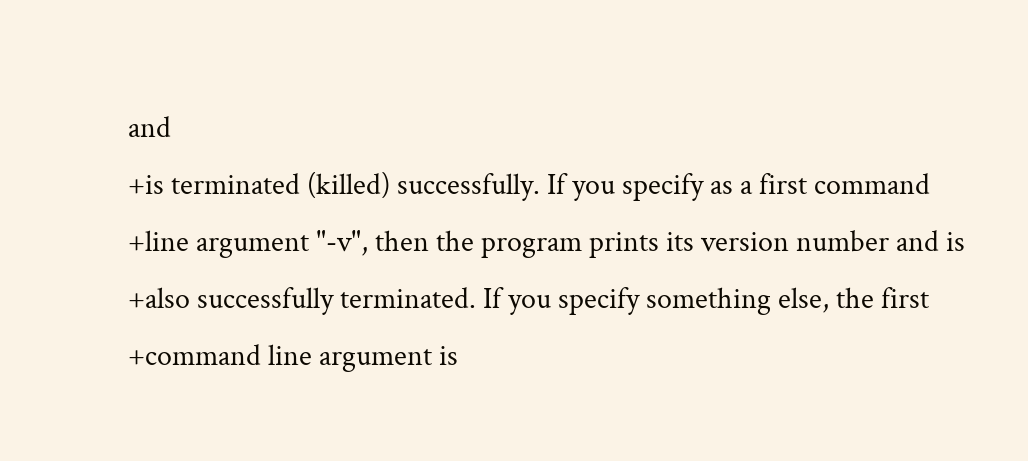and
+is terminated (killed) successfully. If you specify as a first command
+line argument "-v", then the program prints its version number and is
+also successfully terminated. If you specify something else, the first
+command line argument is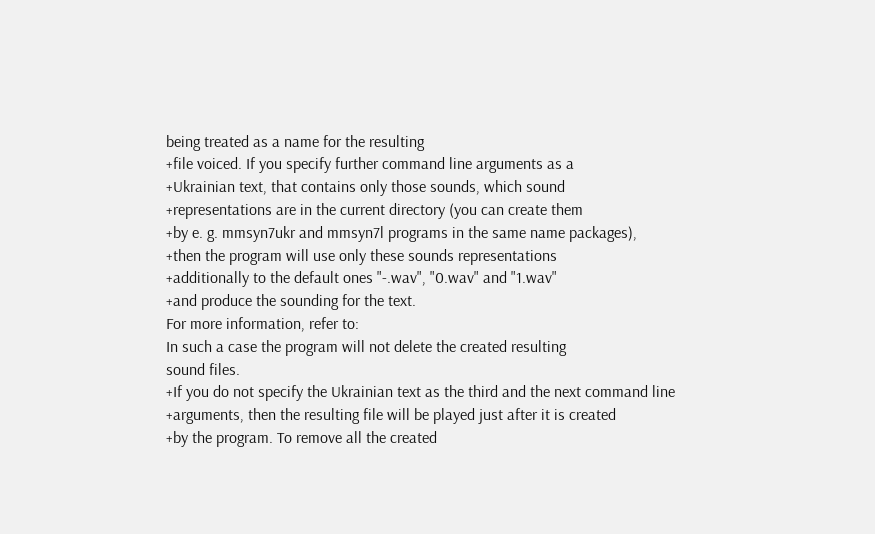being treated as a name for the resulting
+file voiced. If you specify further command line arguments as a
+Ukrainian text, that contains only those sounds, which sound
+representations are in the current directory (you can create them
+by e. g. mmsyn7ukr and mmsyn7l programs in the same name packages),
+then the program will use only these sounds representations
+additionally to the default ones "-.wav", "0.wav" and "1.wav"
+and produce the sounding for the text.
For more information, refer to:
In such a case the program will not delete the created resulting
sound files.
+If you do not specify the Ukrainian text as the third and the next command line
+arguments, then the resulting file will be played just after it is created
+by the program. To remove all the created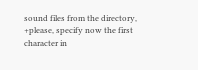sound files from the directory,
+please, specify now the first character in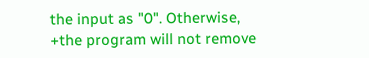the input as "0". Otherwise,
+the program will not remove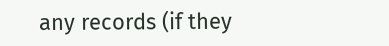any records (if they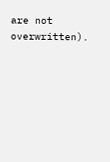are not overwritten).